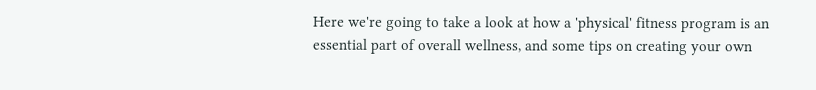Here we're going to take a look at how a 'physical' fitness program is an essential part of overall wellness, and some tips on creating your own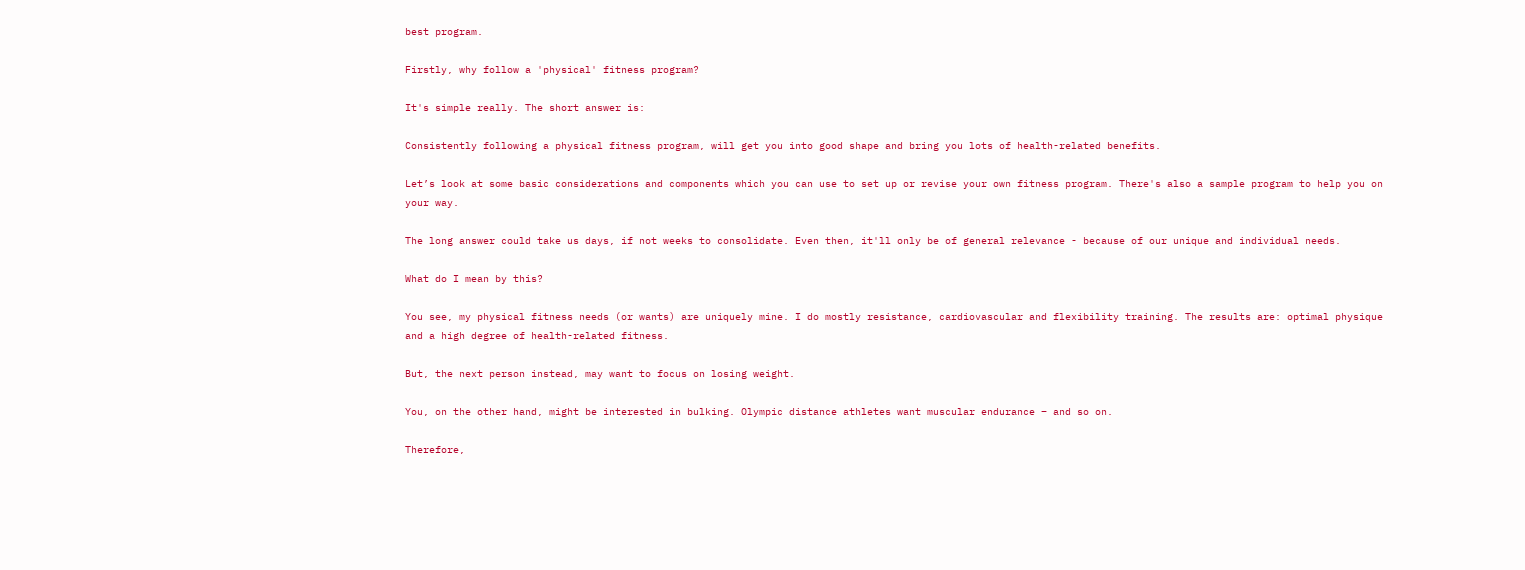best program.

Firstly, why follow a 'physical' fitness program?

It's simple really. The short answer is:

Consistently following a physical fitness program, will get you into good shape and bring you lots of health-related benefits.

Let’s look at some basic considerations and components which you can use to set up or revise your own fitness program. There's also a sample program to help you on your way.

The long answer could take us days, if not weeks to consolidate. Even then, it'll only be of general relevance - because of our unique and individual needs.

What do I mean by this?

You see, my physical fitness needs (or wants) are uniquely mine. I do mostly resistance, cardiovascular and flexibility training. The results are: optimal physique and a high degree of health-related fitness.

But, the next person instead, may want to focus on losing weight.

You, on the other hand, might be interested in bulking. Olympic distance athletes want muscular endurance – and so on.

Therefore,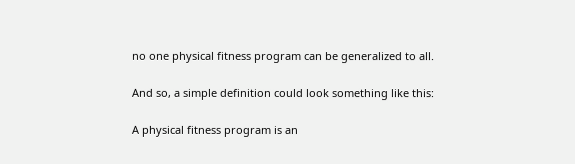no one physical fitness program can be generalized to all.

And so, a simple definition could look something like this:

A physical fitness program is an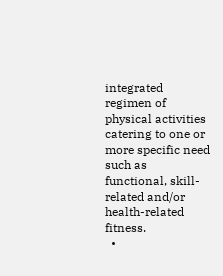integrated regimen of physical activities catering to one or more specific need such as functional, skill-related and/or health-related fitness.
  •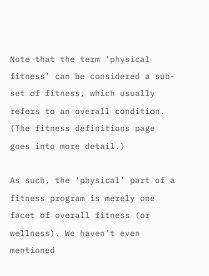Note that the term ‘physical fitness’ can be considered a sub-set of fitness, which usually refers to an overall condition. (The fitness definitions page goes into more detail.)

As such, the ‘physical’ part of a fitness program is merely one facet of overall fitness (or wellness). We haven’t even mentioned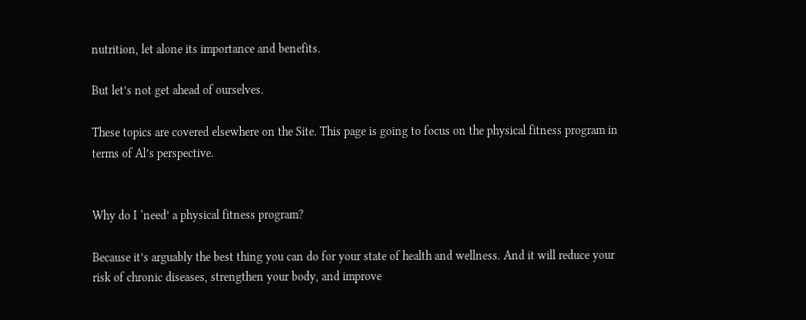nutrition, let alone its importance and benefits.

But let’s not get ahead of ourselves.

These topics are covered elsewhere on the Site. This page is going to focus on the physical fitness program in terms of Al’s perspective.


Why do I ‘need’ a physical fitness program?

Because it’s arguably the best thing you can do for your state of health and wellness. And it will reduce your risk of chronic diseases, strengthen your body, and improve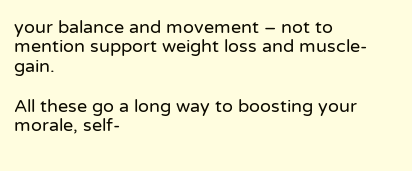your balance and movement – not to mention support weight loss and muscle-gain.

All these go a long way to boosting your morale, self-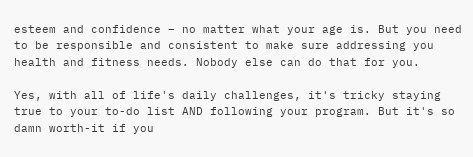esteem and confidence – no matter what your age is. But you need to be responsible and consistent to make sure addressing you health and fitness needs. Nobody else can do that for you.

Yes, with all of life's daily challenges, it's tricky staying true to your to-do list AND following your program. But it's so damn worth-it if you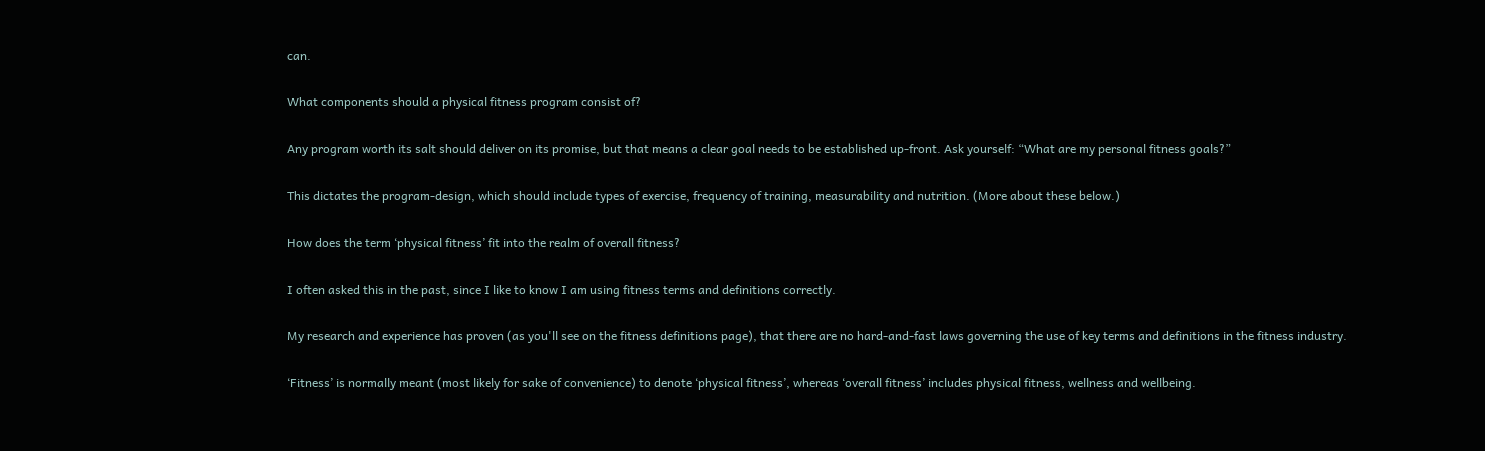can.

What components should a physical fitness program consist of?

Any program worth its salt should deliver on its promise, but that means a clear goal needs to be established up-front. Ask yourself: “What are my personal fitness goals?”

This dictates the program-design, which should include types of exercise, frequency of training, measurability and nutrition. (More about these below.)

How does the term ‘physical fitness’ fit into the realm of overall fitness?

I often asked this in the past, since I like to know I am using fitness terms and definitions correctly.

My research and experience has proven (as you'll see on the fitness definitions page), that there are no hard-and-fast laws governing the use of key terms and definitions in the fitness industry.

‘Fitness’ is normally meant (most likely for sake of convenience) to denote ‘physical fitness’, whereas ‘overall fitness’ includes physical fitness, wellness and wellbeing.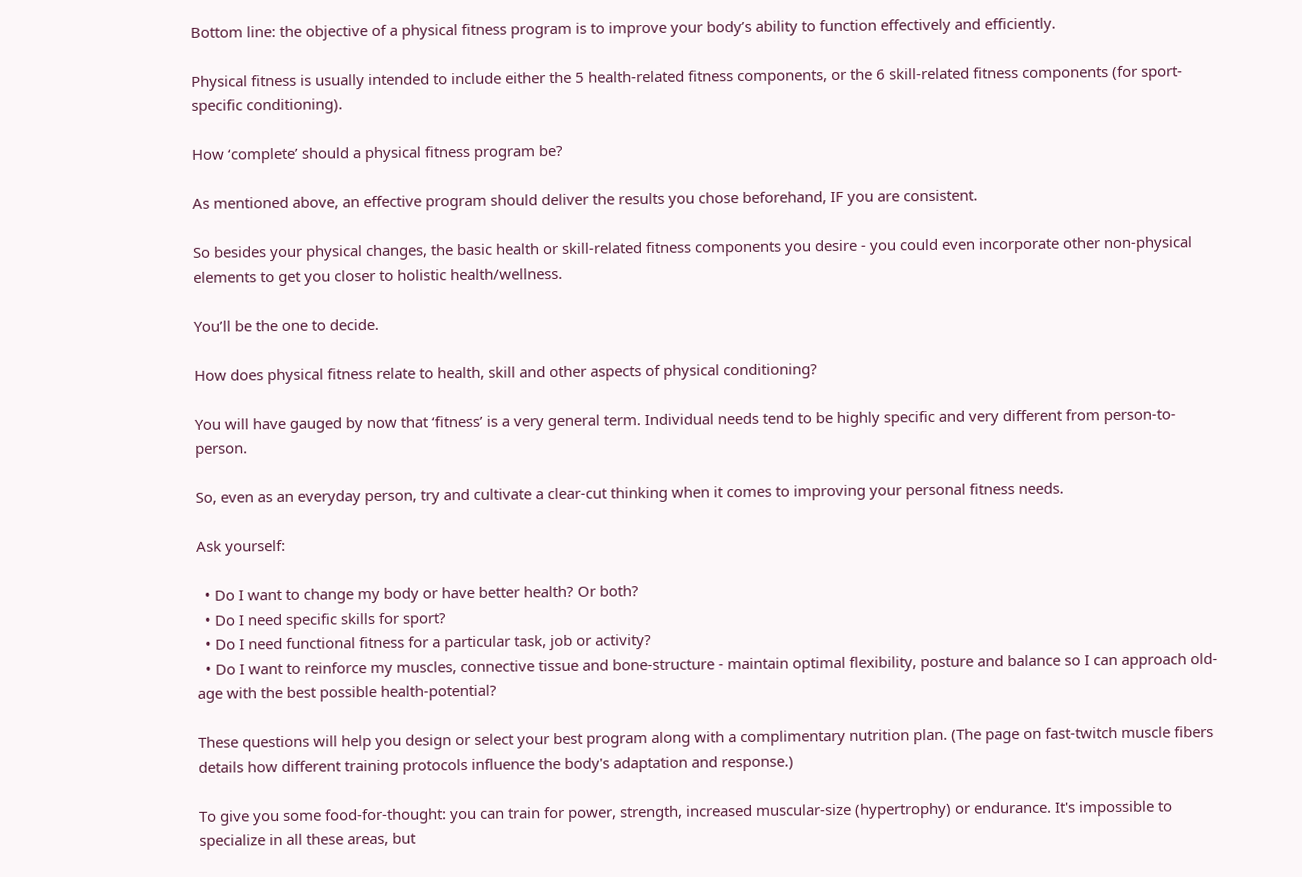Bottom line: the objective of a physical fitness program is to improve your body’s ability to function effectively and efficiently.

Physical fitness is usually intended to include either the 5 health-related fitness components, or the 6 skill-related fitness components (for sport-specific conditioning).

How ‘complete’ should a physical fitness program be?

As mentioned above, an effective program should deliver the results you chose beforehand, IF you are consistent.

So besides your physical changes, the basic health or skill-related fitness components you desire - you could even incorporate other non-physical elements to get you closer to holistic health/wellness.

You’ll be the one to decide.

How does physical fitness relate to health, skill and other aspects of physical conditioning?

You will have gauged by now that ‘fitness’ is a very general term. Individual needs tend to be highly specific and very different from person-to-person.

So, even as an everyday person, try and cultivate a clear-cut thinking when it comes to improving your personal fitness needs.

Ask yourself:

  • Do I want to change my body or have better health? Or both?
  • Do I need specific skills for sport?
  • Do I need functional fitness for a particular task, job or activity?
  • Do I want to reinforce my muscles, connective tissue and bone-structure - maintain optimal flexibility, posture and balance so I can approach old-age with the best possible health-potential?

These questions will help you design or select your best program along with a complimentary nutrition plan. (The page on fast-twitch muscle fibers details how different training protocols influence the body's adaptation and response.)

To give you some food-for-thought: you can train for power, strength, increased muscular-size (hypertrophy) or endurance. It's impossible to specialize in all these areas, but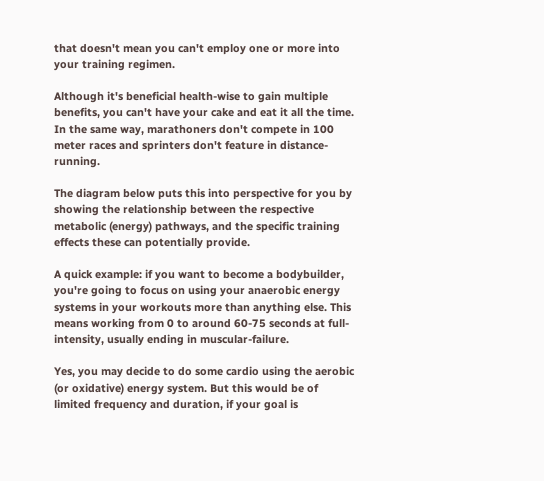that doesn't mean you can't employ one or more into your training regimen.

Although it's beneficial health-wise to gain multiple benefits, you can't have your cake and eat it all the time. In the same way, marathoners don't compete in 100 meter races and sprinters don't feature in distance-running.

The diagram below puts this into perspective for you by showing the relationship between the respective metabolic (energy) pathways, and the specific training effects these can potentially provide.

A quick example: if you want to become a bodybuilder, you're going to focus on using your anaerobic energy systems in your workouts more than anything else. This means working from 0 to around 60-75 seconds at full-intensity, usually ending in muscular-failure.

Yes, you may decide to do some cardio using the aerobic (or oxidative) energy system. But this would be of limited frequency and duration, if your goal is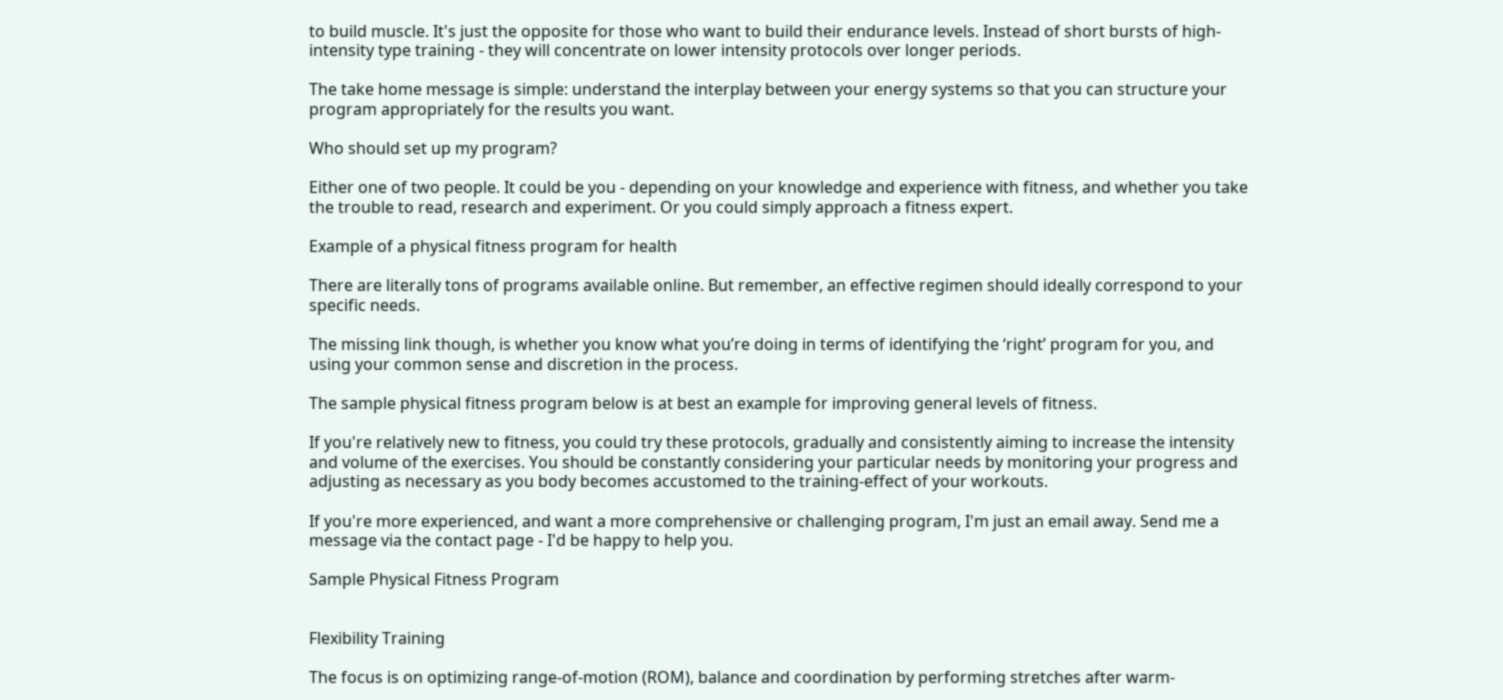to build muscle. It's just the opposite for those who want to build their endurance levels. Instead of short bursts of high-intensity type training - they will concentrate on lower intensity protocols over longer periods.

The take home message is simple: understand the interplay between your energy systems so that you can structure your program appropriately for the results you want.

Who should set up my program?

Either one of two people. It could be you - depending on your knowledge and experience with fitness, and whether you take the trouble to read, research and experiment. Or you could simply approach a fitness expert.

Example of a physical fitness program for health

There are literally tons of programs available online. But remember, an effective regimen should ideally correspond to your specific needs.

The missing link though, is whether you know what you’re doing in terms of identifying the ‘right’ program for you, and using your common sense and discretion in the process.

The sample physical fitness program below is at best an example for improving general levels of fitness.

If you're relatively new to fitness, you could try these protocols, gradually and consistently aiming to increase the intensity and volume of the exercises. You should be constantly considering your particular needs by monitoring your progress and adjusting as necessary as you body becomes accustomed to the training-effect of your workouts.

If you're more experienced, and want a more comprehensive or challenging program, I'm just an email away. Send me a message via the contact page - I'd be happy to help you.

Sample Physical Fitness Program


Flexibility Training

The focus is on optimizing range-of-motion (ROM), balance and coordination by performing stretches after warm-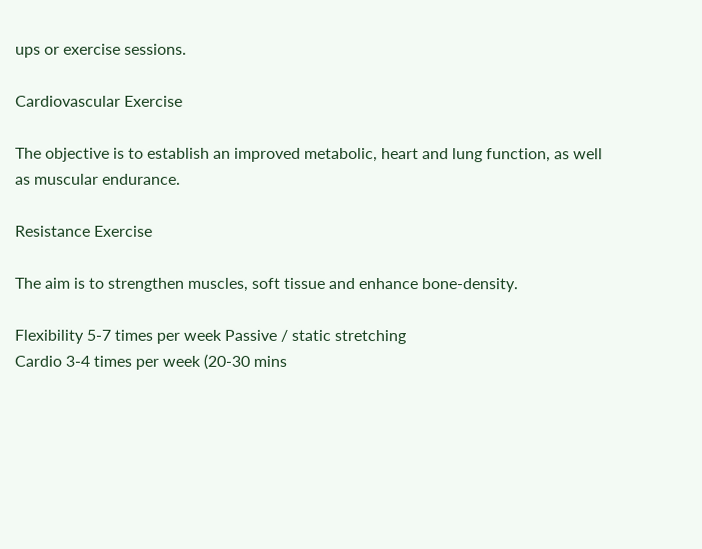ups or exercise sessions.

Cardiovascular Exercise

The objective is to establish an improved metabolic, heart and lung function, as well as muscular endurance.

Resistance Exercise

The aim is to strengthen muscles, soft tissue and enhance bone-density.

Flexibility 5-7 times per week Passive / static stretching
Cardio 3-4 times per week (20-30 mins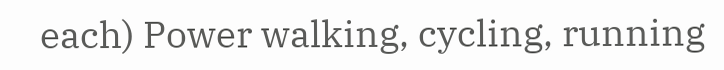each) Power walking, cycling, running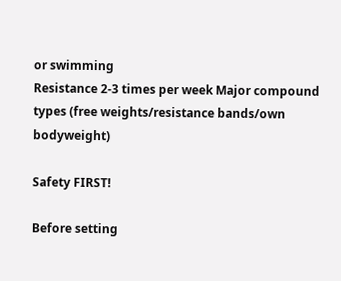or swimming
Resistance 2-3 times per week Major compound types (free weights/resistance bands/own bodyweight)

Safety FIRST!

Before setting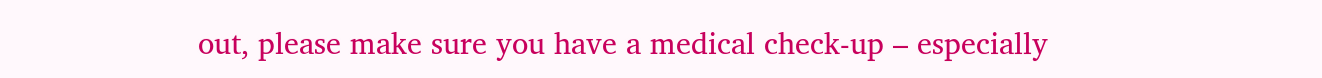out, please make sure you have a medical check-up – especially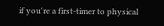if you're a first-timer to physical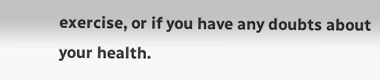exercise, or if you have any doubts about your health.